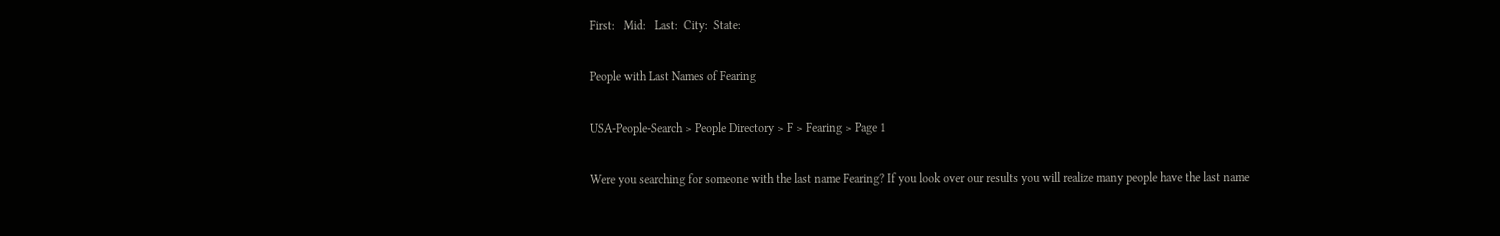First:   Mid:   Last:  City:  State:

People with Last Names of Fearing

USA-People-Search > People Directory > F > Fearing > Page 1

Were you searching for someone with the last name Fearing? If you look over our results you will realize many people have the last name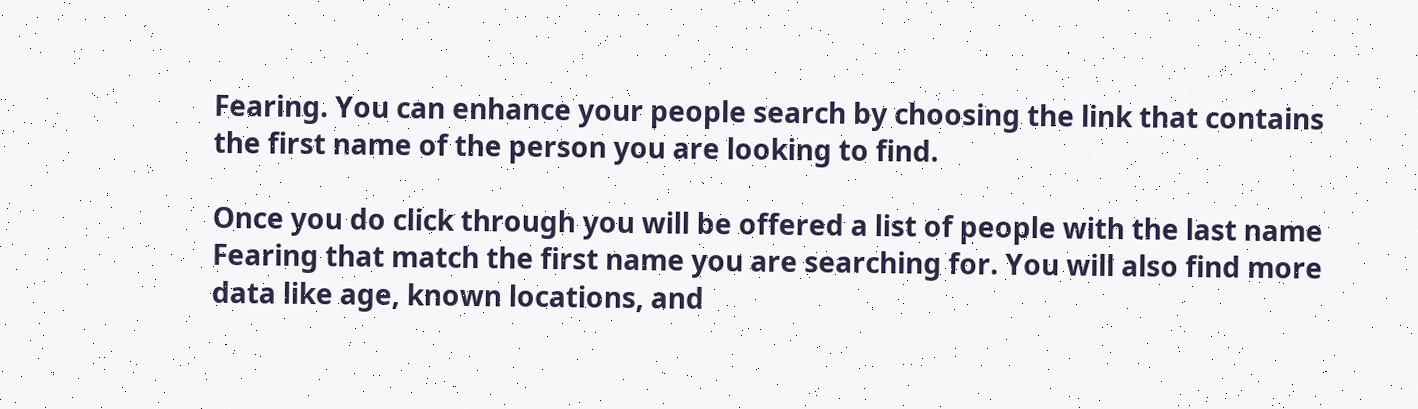Fearing. You can enhance your people search by choosing the link that contains the first name of the person you are looking to find.

Once you do click through you will be offered a list of people with the last name Fearing that match the first name you are searching for. You will also find more data like age, known locations, and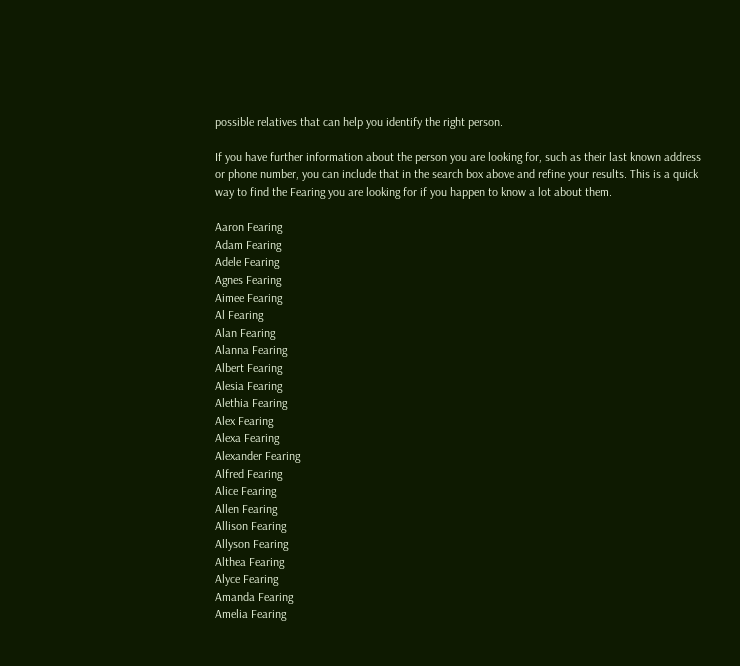possible relatives that can help you identify the right person.

If you have further information about the person you are looking for, such as their last known address or phone number, you can include that in the search box above and refine your results. This is a quick way to find the Fearing you are looking for if you happen to know a lot about them.

Aaron Fearing
Adam Fearing
Adele Fearing
Agnes Fearing
Aimee Fearing
Al Fearing
Alan Fearing
Alanna Fearing
Albert Fearing
Alesia Fearing
Alethia Fearing
Alex Fearing
Alexa Fearing
Alexander Fearing
Alfred Fearing
Alice Fearing
Allen Fearing
Allison Fearing
Allyson Fearing
Althea Fearing
Alyce Fearing
Amanda Fearing
Amelia Fearing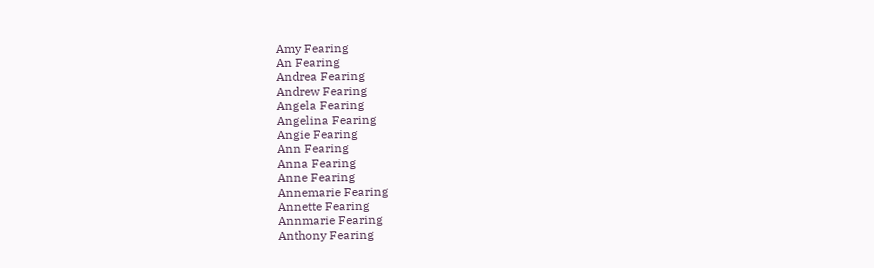Amy Fearing
An Fearing
Andrea Fearing
Andrew Fearing
Angela Fearing
Angelina Fearing
Angie Fearing
Ann Fearing
Anna Fearing
Anne Fearing
Annemarie Fearing
Annette Fearing
Annmarie Fearing
Anthony Fearing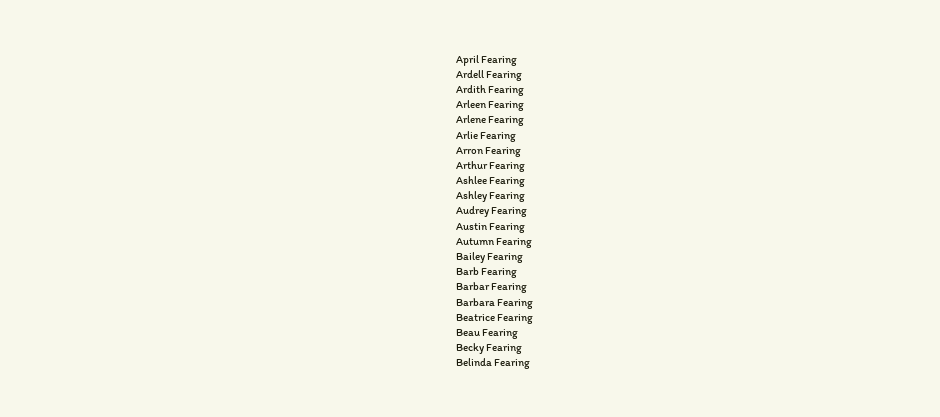April Fearing
Ardell Fearing
Ardith Fearing
Arleen Fearing
Arlene Fearing
Arlie Fearing
Arron Fearing
Arthur Fearing
Ashlee Fearing
Ashley Fearing
Audrey Fearing
Austin Fearing
Autumn Fearing
Bailey Fearing
Barb Fearing
Barbar Fearing
Barbara Fearing
Beatrice Fearing
Beau Fearing
Becky Fearing
Belinda Fearing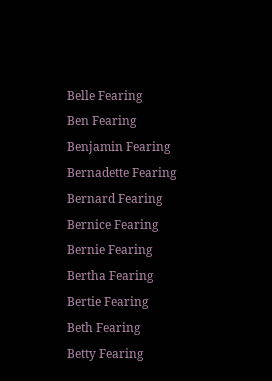Belle Fearing
Ben Fearing
Benjamin Fearing
Bernadette Fearing
Bernard Fearing
Bernice Fearing
Bernie Fearing
Bertha Fearing
Bertie Fearing
Beth Fearing
Betty Fearing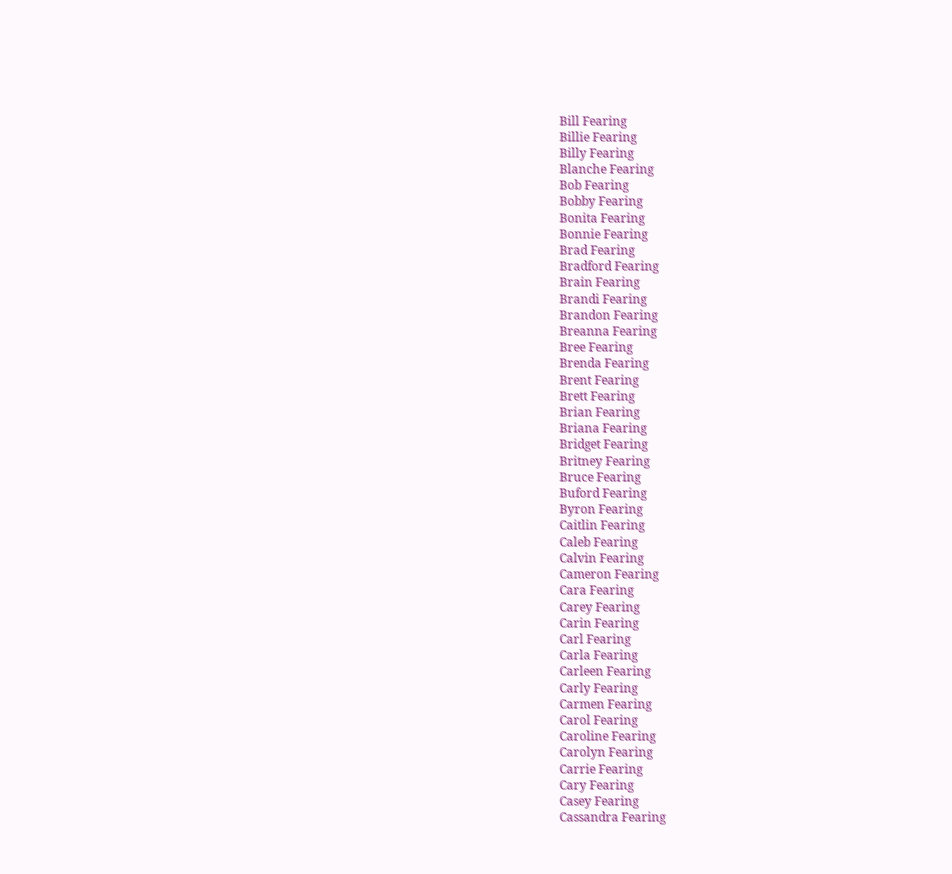Bill Fearing
Billie Fearing
Billy Fearing
Blanche Fearing
Bob Fearing
Bobby Fearing
Bonita Fearing
Bonnie Fearing
Brad Fearing
Bradford Fearing
Brain Fearing
Brandi Fearing
Brandon Fearing
Breanna Fearing
Bree Fearing
Brenda Fearing
Brent Fearing
Brett Fearing
Brian Fearing
Briana Fearing
Bridget Fearing
Britney Fearing
Bruce Fearing
Buford Fearing
Byron Fearing
Caitlin Fearing
Caleb Fearing
Calvin Fearing
Cameron Fearing
Cara Fearing
Carey Fearing
Carin Fearing
Carl Fearing
Carla Fearing
Carleen Fearing
Carly Fearing
Carmen Fearing
Carol Fearing
Caroline Fearing
Carolyn Fearing
Carrie Fearing
Cary Fearing
Casey Fearing
Cassandra Fearing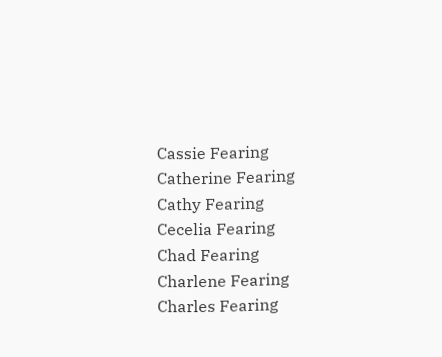Cassie Fearing
Catherine Fearing
Cathy Fearing
Cecelia Fearing
Chad Fearing
Charlene Fearing
Charles Fearing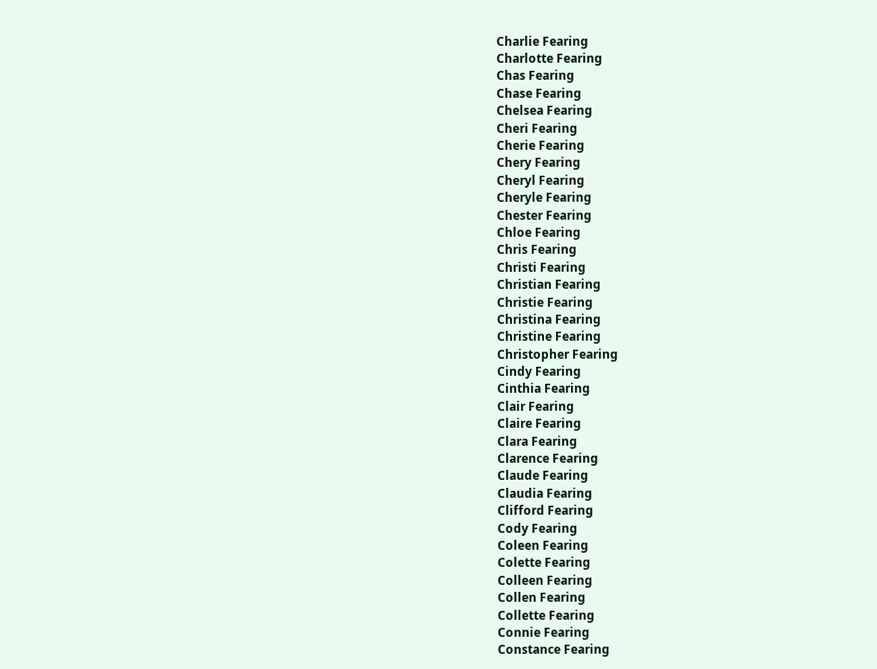Charlie Fearing
Charlotte Fearing
Chas Fearing
Chase Fearing
Chelsea Fearing
Cheri Fearing
Cherie Fearing
Chery Fearing
Cheryl Fearing
Cheryle Fearing
Chester Fearing
Chloe Fearing
Chris Fearing
Christi Fearing
Christian Fearing
Christie Fearing
Christina Fearing
Christine Fearing
Christopher Fearing
Cindy Fearing
Cinthia Fearing
Clair Fearing
Claire Fearing
Clara Fearing
Clarence Fearing
Claude Fearing
Claudia Fearing
Clifford Fearing
Cody Fearing
Coleen Fearing
Colette Fearing
Colleen Fearing
Collen Fearing
Collette Fearing
Connie Fearing
Constance Fearing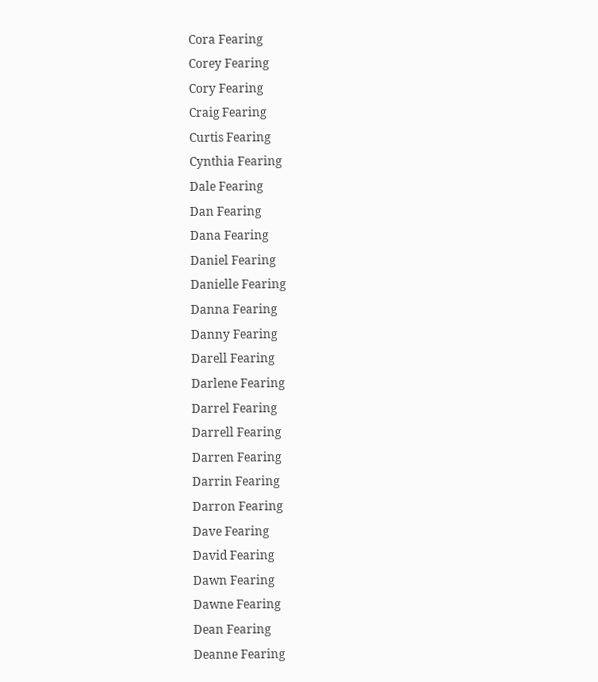Cora Fearing
Corey Fearing
Cory Fearing
Craig Fearing
Curtis Fearing
Cynthia Fearing
Dale Fearing
Dan Fearing
Dana Fearing
Daniel Fearing
Danielle Fearing
Danna Fearing
Danny Fearing
Darell Fearing
Darlene Fearing
Darrel Fearing
Darrell Fearing
Darren Fearing
Darrin Fearing
Darron Fearing
Dave Fearing
David Fearing
Dawn Fearing
Dawne Fearing
Dean Fearing
Deanne Fearing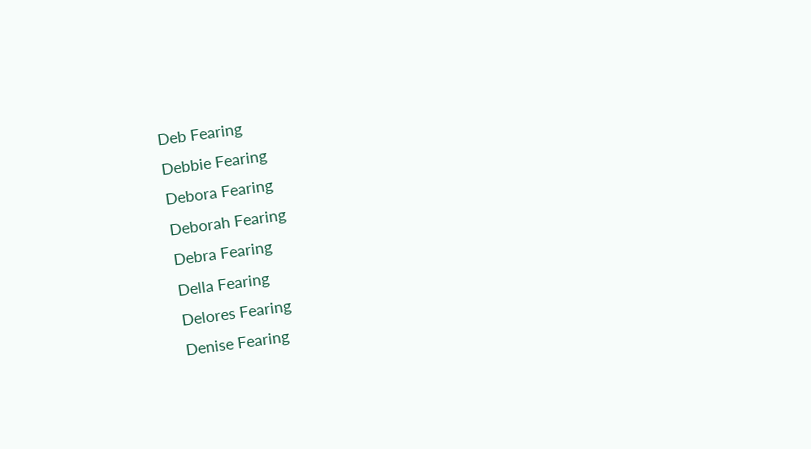Deb Fearing
Debbie Fearing
Debora Fearing
Deborah Fearing
Debra Fearing
Della Fearing
Delores Fearing
Denise Fearing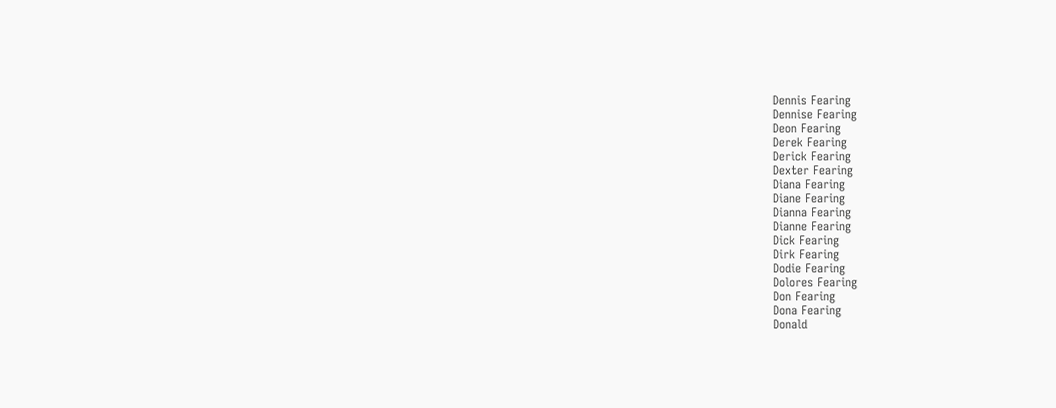Dennis Fearing
Dennise Fearing
Deon Fearing
Derek Fearing
Derick Fearing
Dexter Fearing
Diana Fearing
Diane Fearing
Dianna Fearing
Dianne Fearing
Dick Fearing
Dirk Fearing
Dodie Fearing
Dolores Fearing
Don Fearing
Dona Fearing
Donald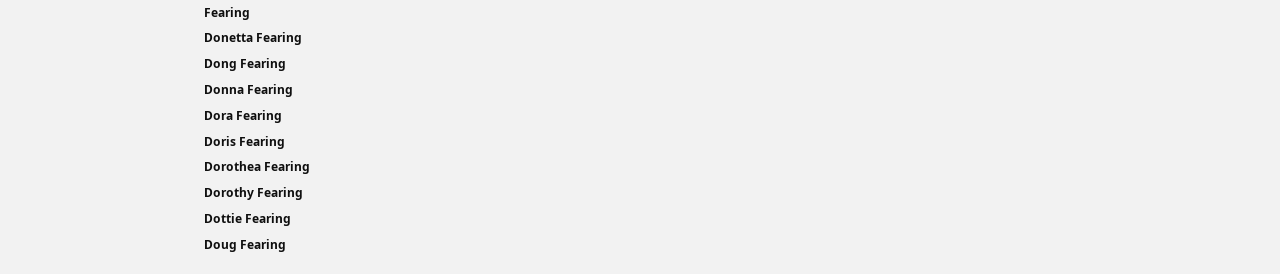Fearing
Donetta Fearing
Dong Fearing
Donna Fearing
Dora Fearing
Doris Fearing
Dorothea Fearing
Dorothy Fearing
Dottie Fearing
Doug Fearing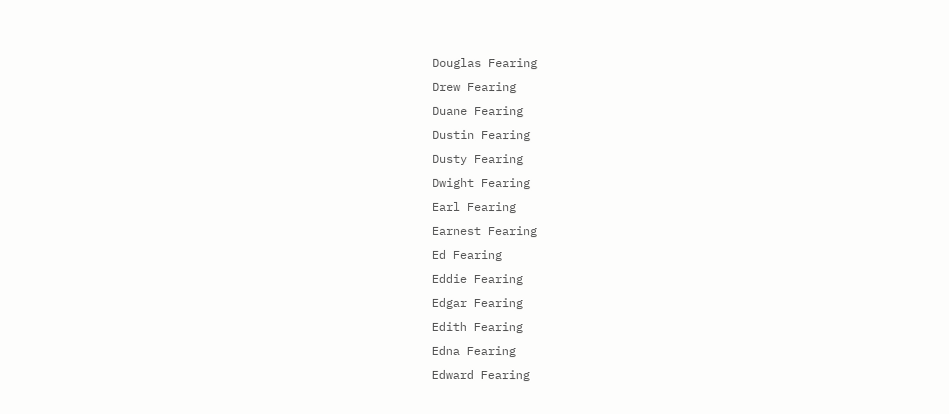Douglas Fearing
Drew Fearing
Duane Fearing
Dustin Fearing
Dusty Fearing
Dwight Fearing
Earl Fearing
Earnest Fearing
Ed Fearing
Eddie Fearing
Edgar Fearing
Edith Fearing
Edna Fearing
Edward Fearing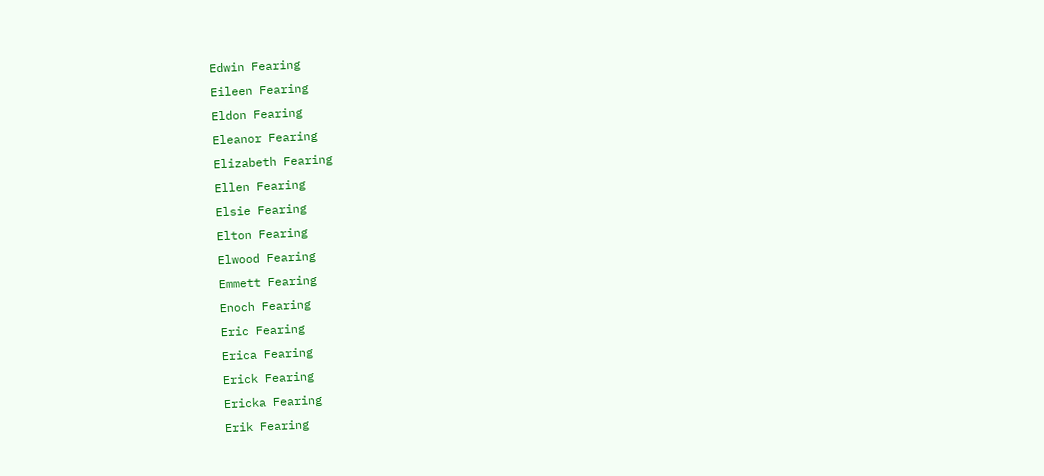Edwin Fearing
Eileen Fearing
Eldon Fearing
Eleanor Fearing
Elizabeth Fearing
Ellen Fearing
Elsie Fearing
Elton Fearing
Elwood Fearing
Emmett Fearing
Enoch Fearing
Eric Fearing
Erica Fearing
Erick Fearing
Ericka Fearing
Erik Fearing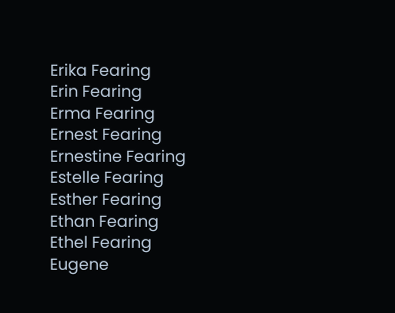Erika Fearing
Erin Fearing
Erma Fearing
Ernest Fearing
Ernestine Fearing
Estelle Fearing
Esther Fearing
Ethan Fearing
Ethel Fearing
Eugene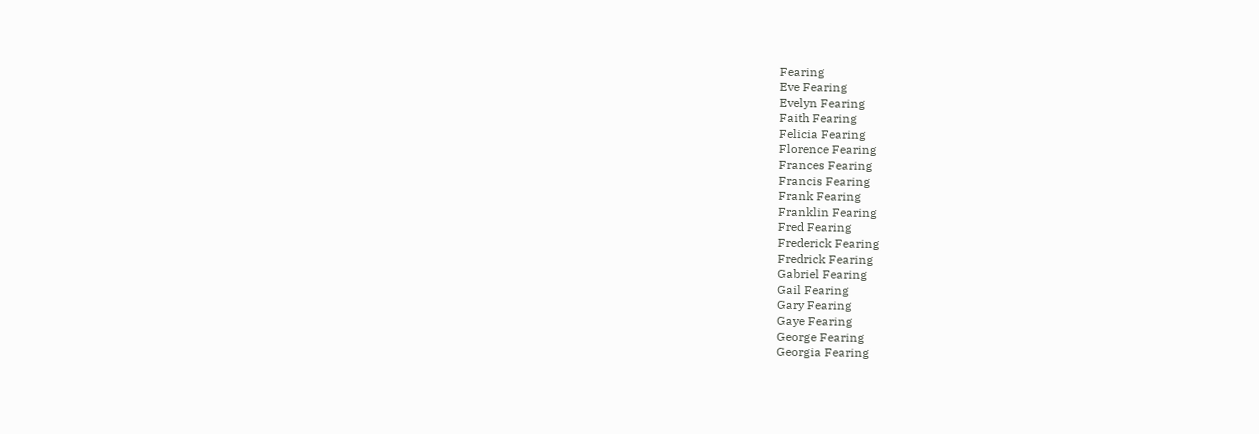Fearing
Eve Fearing
Evelyn Fearing
Faith Fearing
Felicia Fearing
Florence Fearing
Frances Fearing
Francis Fearing
Frank Fearing
Franklin Fearing
Fred Fearing
Frederick Fearing
Fredrick Fearing
Gabriel Fearing
Gail Fearing
Gary Fearing
Gaye Fearing
George Fearing
Georgia Fearing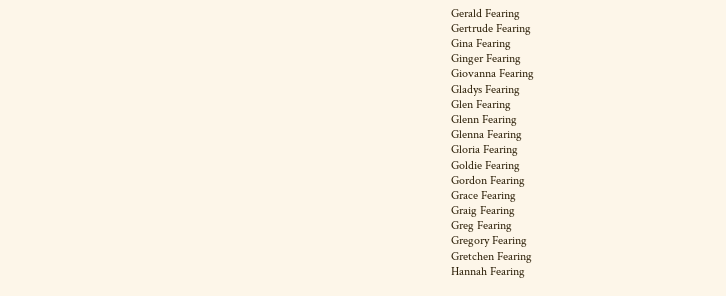Gerald Fearing
Gertrude Fearing
Gina Fearing
Ginger Fearing
Giovanna Fearing
Gladys Fearing
Glen Fearing
Glenn Fearing
Glenna Fearing
Gloria Fearing
Goldie Fearing
Gordon Fearing
Grace Fearing
Graig Fearing
Greg Fearing
Gregory Fearing
Gretchen Fearing
Hannah Fearing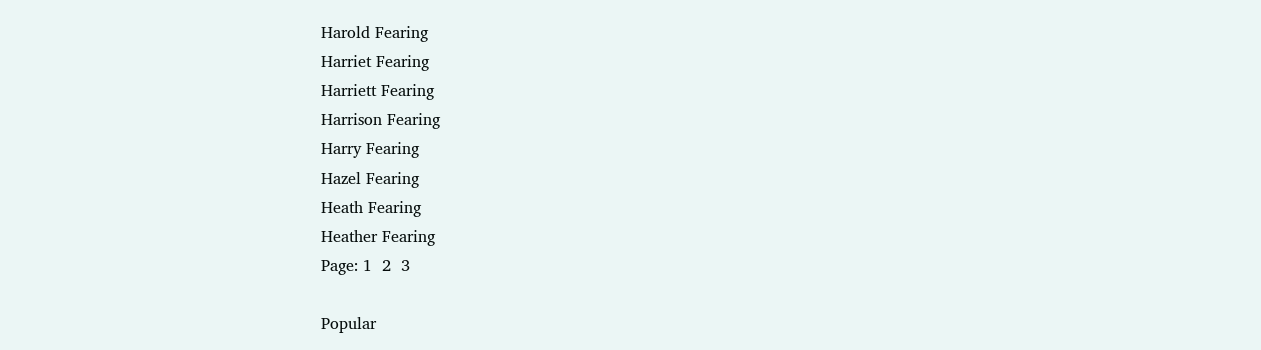Harold Fearing
Harriet Fearing
Harriett Fearing
Harrison Fearing
Harry Fearing
Hazel Fearing
Heath Fearing
Heather Fearing
Page: 1  2  3

Popular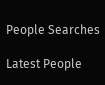People Searches

Latest People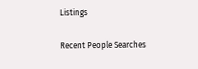Listings

Recent People Searches